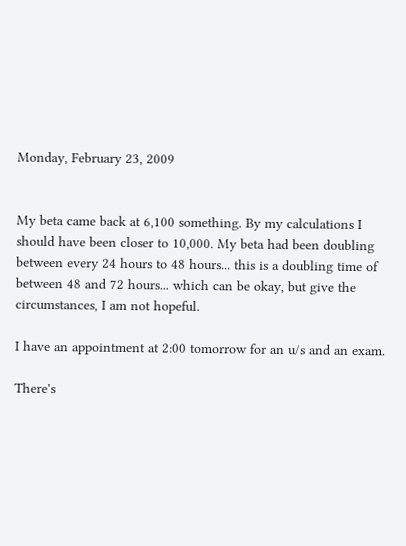Monday, February 23, 2009


My beta came back at 6,100 something. By my calculations I should have been closer to 10,000. My beta had been doubling between every 24 hours to 48 hours... this is a doubling time of between 48 and 72 hours... which can be okay, but give the circumstances, I am not hopeful.

I have an appointment at 2:00 tomorrow for an u/s and an exam.

There's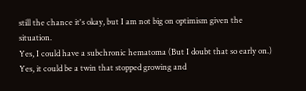still the chance it's okay, but I am not big on optimism given the situation.
Yes, I could have a subchronic hematoma (But I doubt that so early on.)
Yes, it could be a twin that stopped growing and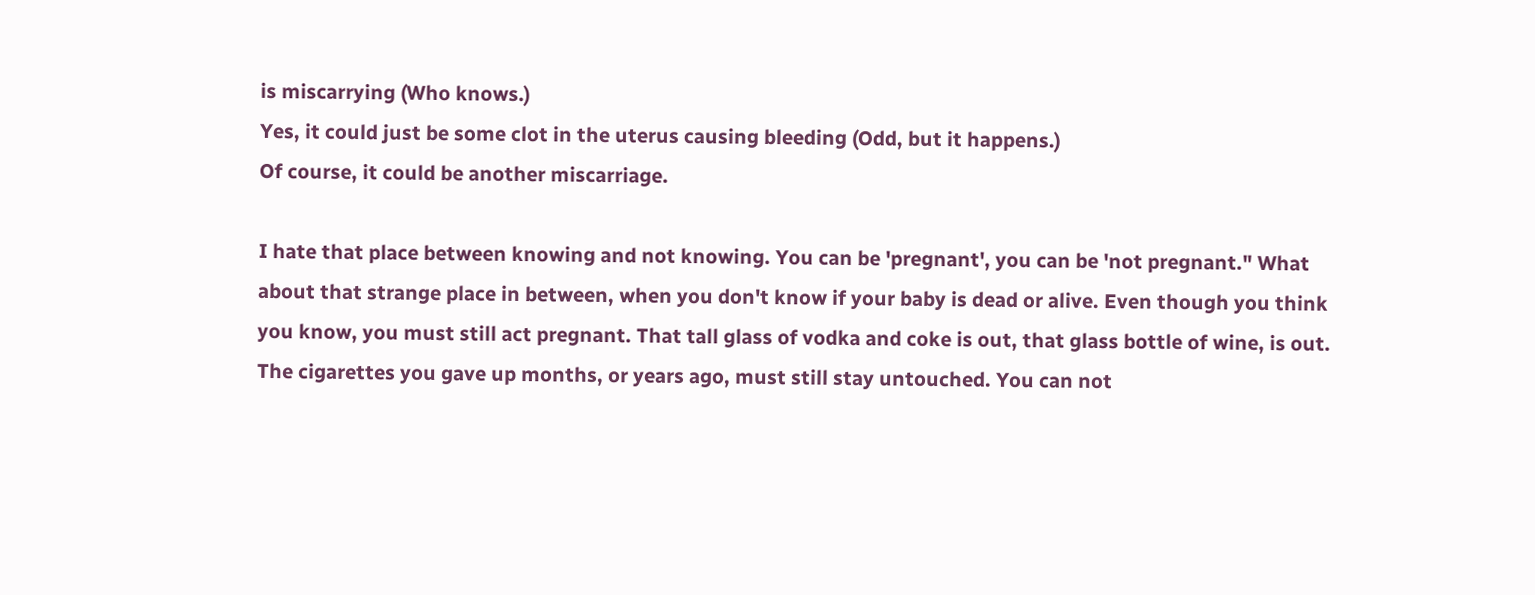is miscarrying (Who knows.)
Yes, it could just be some clot in the uterus causing bleeding (Odd, but it happens.)
Of course, it could be another miscarriage.

I hate that place between knowing and not knowing. You can be 'pregnant', you can be 'not pregnant." What about that strange place in between, when you don't know if your baby is dead or alive. Even though you think you know, you must still act pregnant. That tall glass of vodka and coke is out, that glass bottle of wine, is out. The cigarettes you gave up months, or years ago, must still stay untouched. You can not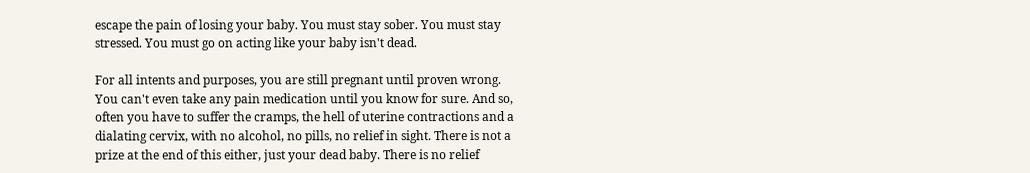escape the pain of losing your baby. You must stay sober. You must stay stressed. You must go on acting like your baby isn't dead.

For all intents and purposes, you are still pregnant until proven wrong. You can't even take any pain medication until you know for sure. And so, often you have to suffer the cramps, the hell of uterine contractions and a dialating cervix, with no alcohol, no pills, no relief in sight. There is not a prize at the end of this either, just your dead baby. There is no relief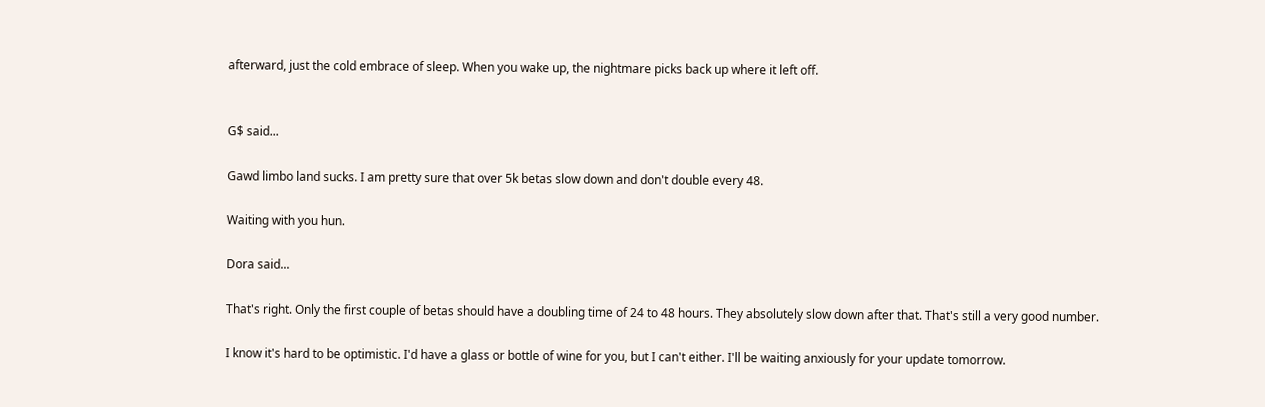afterward, just the cold embrace of sleep. When you wake up, the nightmare picks back up where it left off.


G$ said...

Gawd limbo land sucks. I am pretty sure that over 5k betas slow down and don't double every 48.

Waiting with you hun.

Dora said...

That's right. Only the first couple of betas should have a doubling time of 24 to 48 hours. They absolutely slow down after that. That's still a very good number.

I know it's hard to be optimistic. I'd have a glass or bottle of wine for you, but I can't either. I'll be waiting anxiously for your update tomorrow.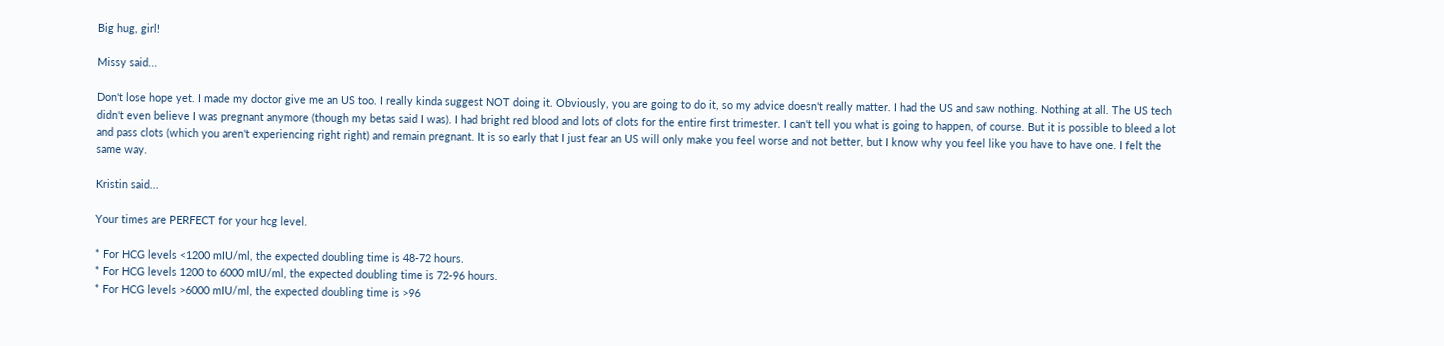Big hug, girl!

Missy said...

Don't lose hope yet. I made my doctor give me an US too. I really kinda suggest NOT doing it. Obviously, you are going to do it, so my advice doesn't really matter. I had the US and saw nothing. Nothing at all. The US tech didn't even believe I was pregnant anymore (though my betas said I was). I had bright red blood and lots of clots for the entire first trimester. I can't tell you what is going to happen, of course. But it is possible to bleed a lot and pass clots (which you aren't experiencing right right) and remain pregnant. It is so early that I just fear an US will only make you feel worse and not better, but I know why you feel like you have to have one. I felt the same way.

Kristin said...

Your times are PERFECT for your hcg level.

* For HCG levels <1200 mIU/ml, the expected doubling time is 48-72 hours.
* For HCG levels 1200 to 6000 mIU/ml, the expected doubling time is 72-96 hours.
* For HCG levels >6000 mIU/ml, the expected doubling time is >96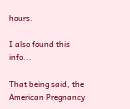hours.

I also found this info...

That being said, the American Pregnancy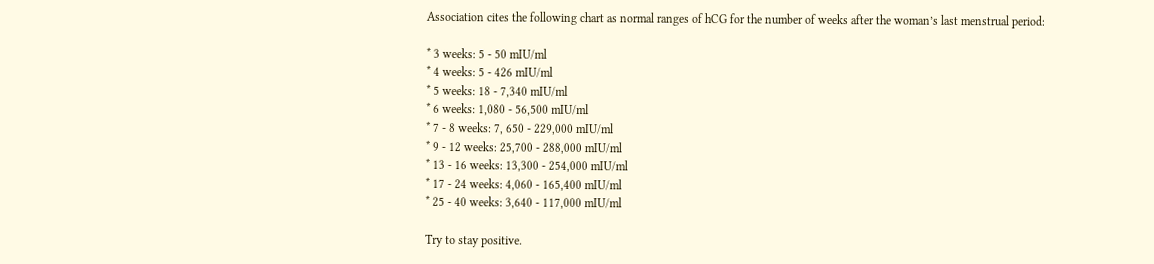Association cites the following chart as normal ranges of hCG for the number of weeks after the woman’s last menstrual period:

* 3 weeks: 5 - 50 mIU/ml
* 4 weeks: 5 - 426 mIU/ml
* 5 weeks: 18 - 7,340 mIU/ml
* 6 weeks: 1,080 - 56,500 mIU/ml
* 7 - 8 weeks: 7, 650 - 229,000 mIU/ml
* 9 - 12 weeks: 25,700 - 288,000 mIU/ml
* 13 - 16 weeks: 13,300 - 254,000 mIU/ml
* 17 - 24 weeks: 4,060 - 165,400 mIU/ml
* 25 - 40 weeks: 3,640 - 117,000 mIU/ml

Try to stay positive.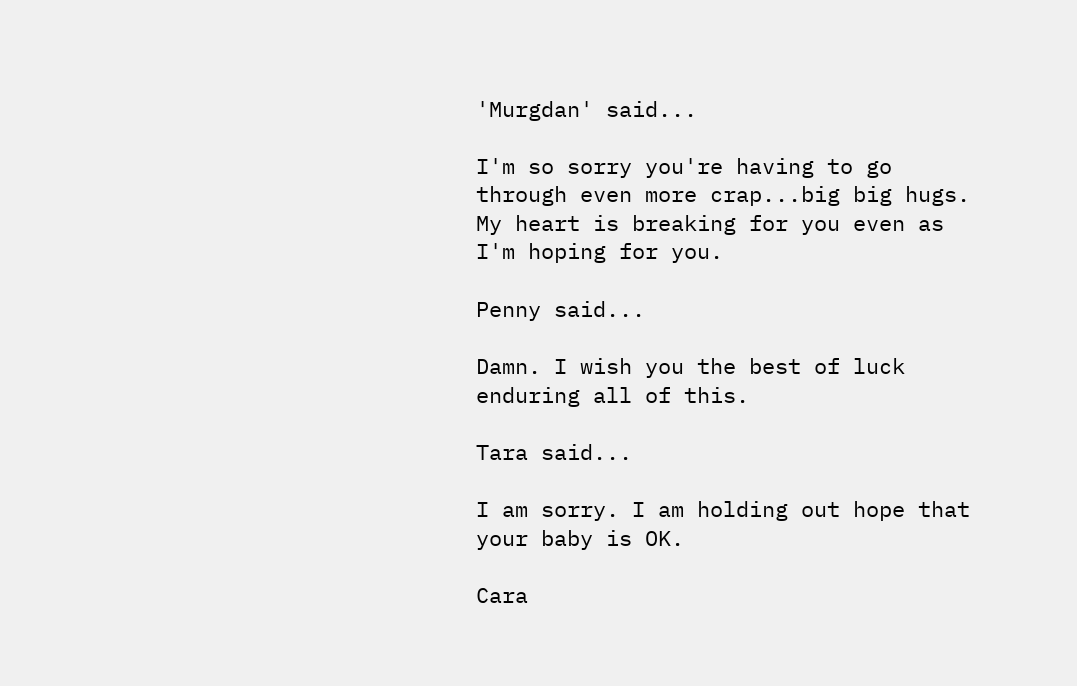'Murgdan' said...

I'm so sorry you're having to go through even more crap...big big hugs. My heart is breaking for you even as I'm hoping for you.

Penny said...

Damn. I wish you the best of luck enduring all of this.

Tara said...

I am sorry. I am holding out hope that your baby is OK.

Cara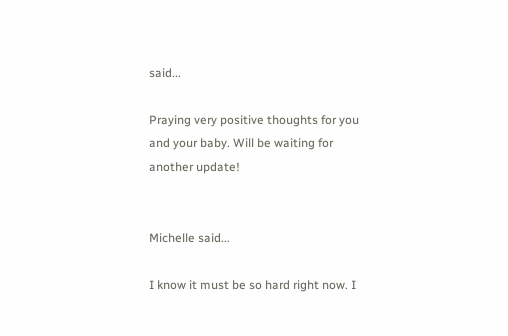said...

Praying very positive thoughts for you and your baby. Will be waiting for another update!


Michelle said...

I know it must be so hard right now. I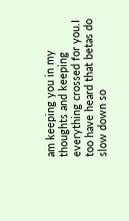am keeping you in my thoughts and keeping everything crossed for you.I too have heard that betas do slow down so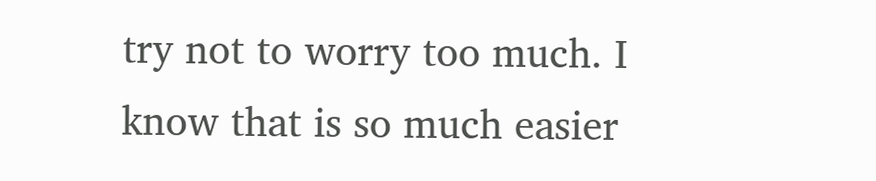try not to worry too much. I know that is so much easier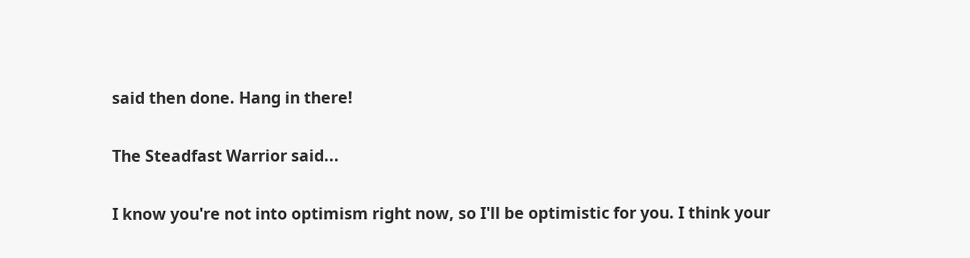said then done. Hang in there!

The Steadfast Warrior said...

I know you're not into optimism right now, so I'll be optimistic for you. I think your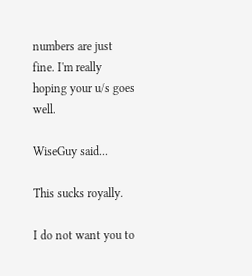numbers are just fine. I'm really hoping your u/s goes well.

WiseGuy said...

This sucks royally.

I do not want you to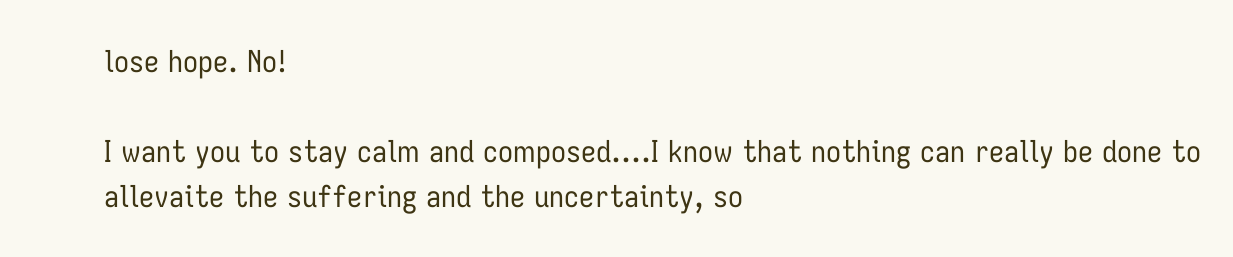lose hope. No!

I want you to stay calm and composed....I know that nothing can really be done to allevaite the suffering and the uncertainty, so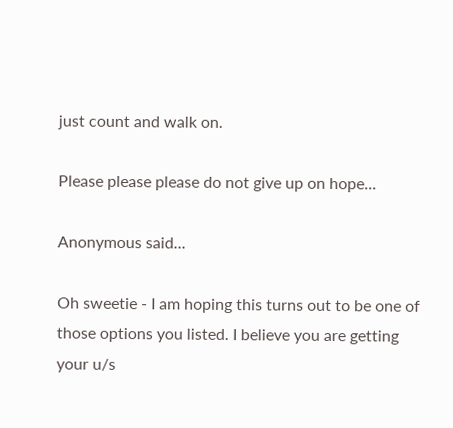just count and walk on.

Please please please do not give up on hope...

Anonymous said...

Oh sweetie - I am hoping this turns out to be one of those options you listed. I believe you are getting your u/s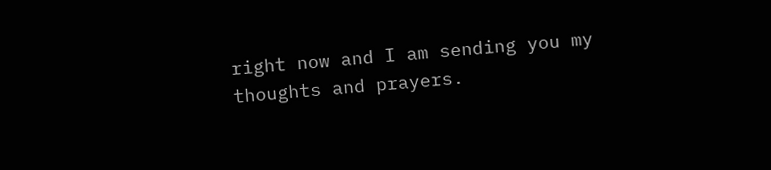right now and I am sending you my thoughts and prayers.